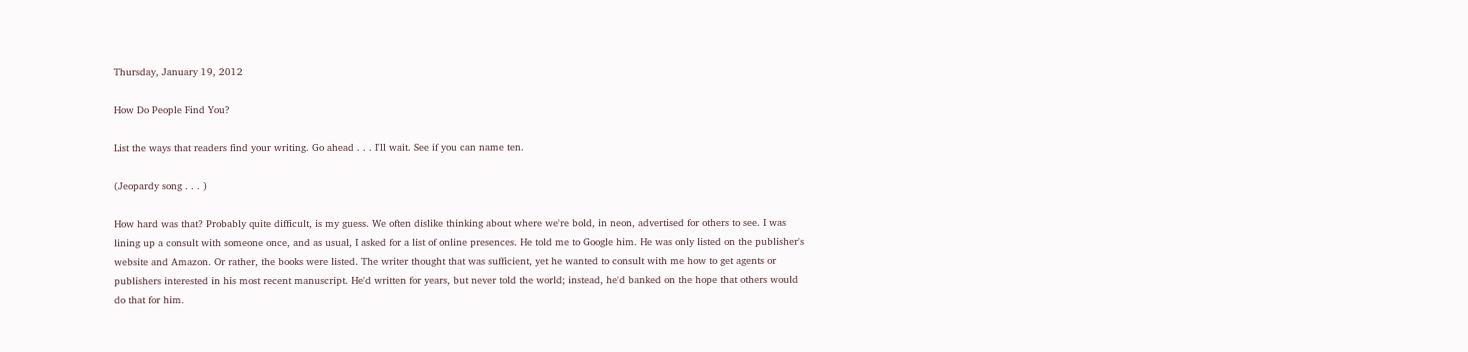Thursday, January 19, 2012

How Do People Find You?

List the ways that readers find your writing. Go ahead . . . I'll wait. See if you can name ten.

(Jeopardy song . . . )

How hard was that? Probably quite difficult, is my guess. We often dislike thinking about where we're bold, in neon, advertised for others to see. I was lining up a consult with someone once, and as usual, I asked for a list of online presences. He told me to Google him. He was only listed on the publisher's website and Amazon. Or rather, the books were listed. The writer thought that was sufficient, yet he wanted to consult with me how to get agents or publishers interested in his most recent manuscript. He'd written for years, but never told the world; instead, he'd banked on the hope that others would do that for him.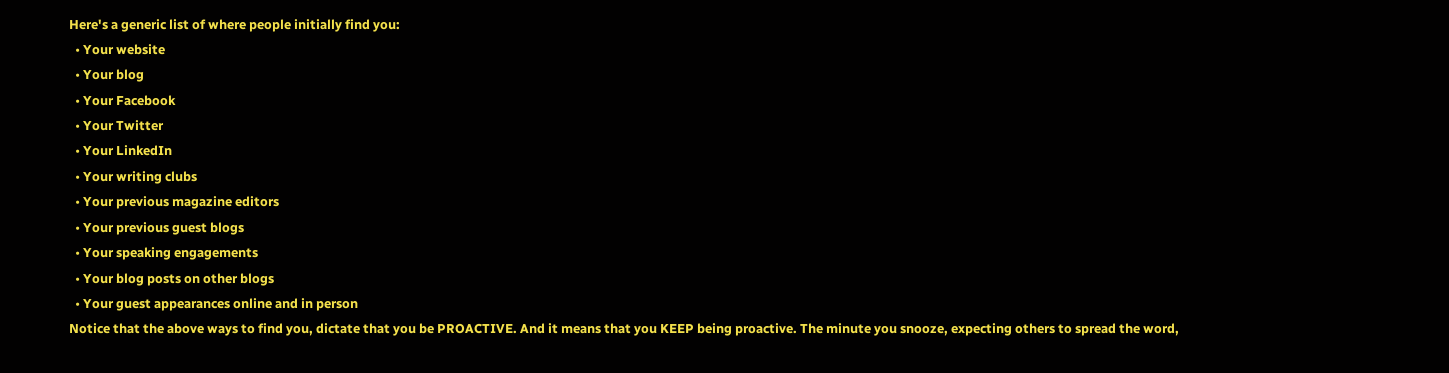Here's a generic list of where people initially find you:
  • Your website
  • Your blog
  • Your Facebook
  • Your Twitter
  • Your LinkedIn
  • Your writing clubs
  • Your previous magazine editors
  • Your previous guest blogs
  • Your speaking engagements
  • Your blog posts on other blogs
  • Your guest appearances online and in person
Notice that the above ways to find you, dictate that you be PROACTIVE. And it means that you KEEP being proactive. The minute you snooze, expecting others to spread the word,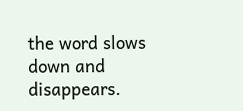the word slows down and disappears.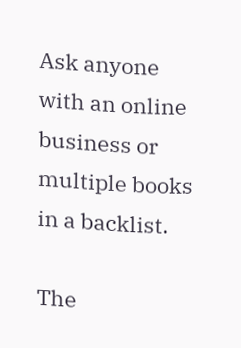Ask anyone with an online business or multiple books in a backlist.

The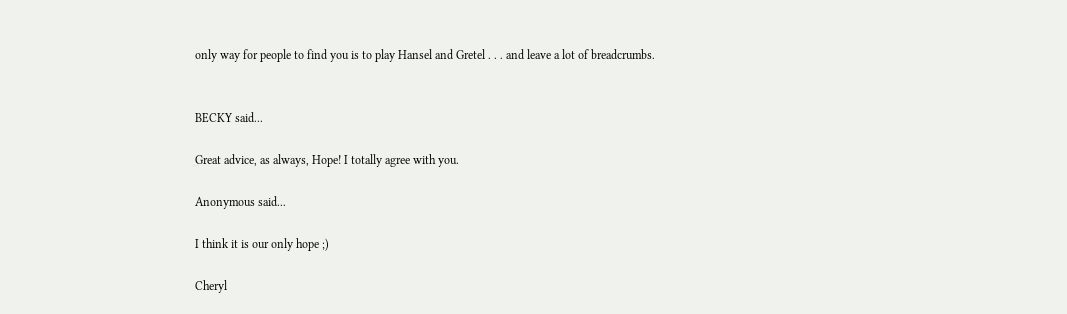only way for people to find you is to play Hansel and Gretel . . . and leave a lot of breadcrumbs.


BECKY said...

Great advice, as always, Hope! I totally agree with you.

Anonymous said...

I think it is our only hope ;)

Cheryl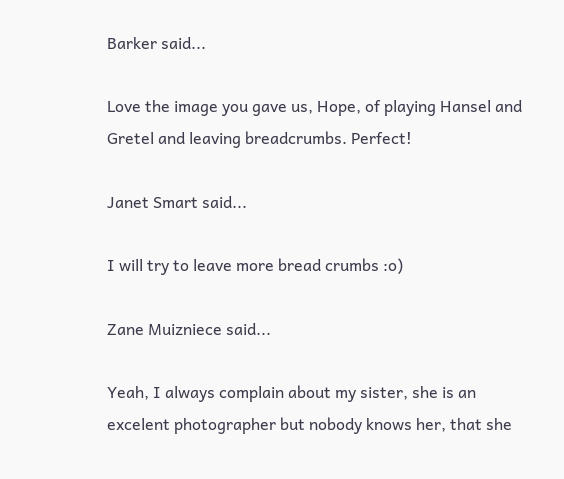Barker said...

Love the image you gave us, Hope, of playing Hansel and Gretel and leaving breadcrumbs. Perfect!

Janet Smart said...

I will try to leave more bread crumbs :o)

Zane Muizniece said...

Yeah, I always complain about my sister, she is an excelent photographer but nobody knows her, that she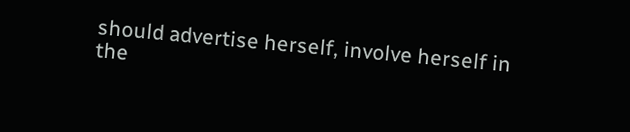should advertise herself, involve herself in the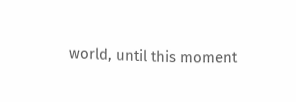world, until this moment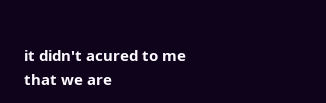it didn't acured to me that we are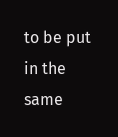to be put in the same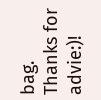bag. Thanks for advie:)!